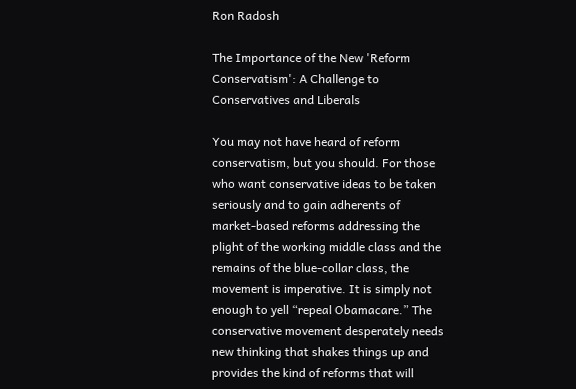Ron Radosh

The Importance of the New 'Reform Conservatism': A Challenge to Conservatives and Liberals

You may not have heard of reform conservatism, but you should. For those who want conservative ideas to be taken seriously and to gain adherents of market-based reforms addressing the plight of the working middle class and the remains of the blue-collar class, the movement is imperative. It is simply not enough to yell “repeal Obamacare.” The conservative movement desperately needs new thinking that shakes things up and provides the kind of reforms that will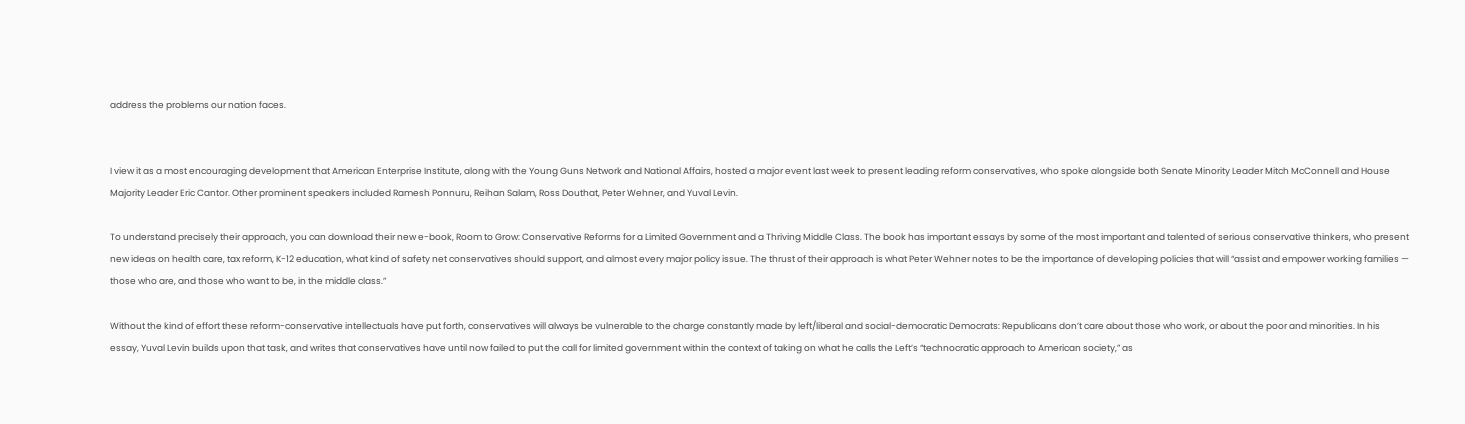address the problems our nation faces.


I view it as a most encouraging development that American Enterprise Institute, along with the Young Guns Network and National Affairs, hosted a major event last week to present leading reform conservatives, who spoke alongside both Senate Minority Leader Mitch McConnell and House Majority Leader Eric Cantor. Other prominent speakers included Ramesh Ponnuru, Reihan Salam, Ross Douthat, Peter Wehner, and Yuval Levin.

To understand precisely their approach, you can download their new e-book, Room to Grow: Conservative Reforms for a Limited Government and a Thriving Middle Class. The book has important essays by some of the most important and talented of serious conservative thinkers, who present new ideas on health care, tax reform, K-12 education, what kind of safety net conservatives should support, and almost every major policy issue. The thrust of their approach is what Peter Wehner notes to be the importance of developing policies that will “assist and empower working families — those who are, and those who want to be, in the middle class.”

Without the kind of effort these reform-conservative intellectuals have put forth, conservatives will always be vulnerable to the charge constantly made by left/liberal and social-democratic Democrats: Republicans don’t care about those who work, or about the poor and minorities. In his essay, Yuval Levin builds upon that task, and writes that conservatives have until now failed to put the call for limited government within the context of taking on what he calls the Left’s “technocratic approach to American society,” as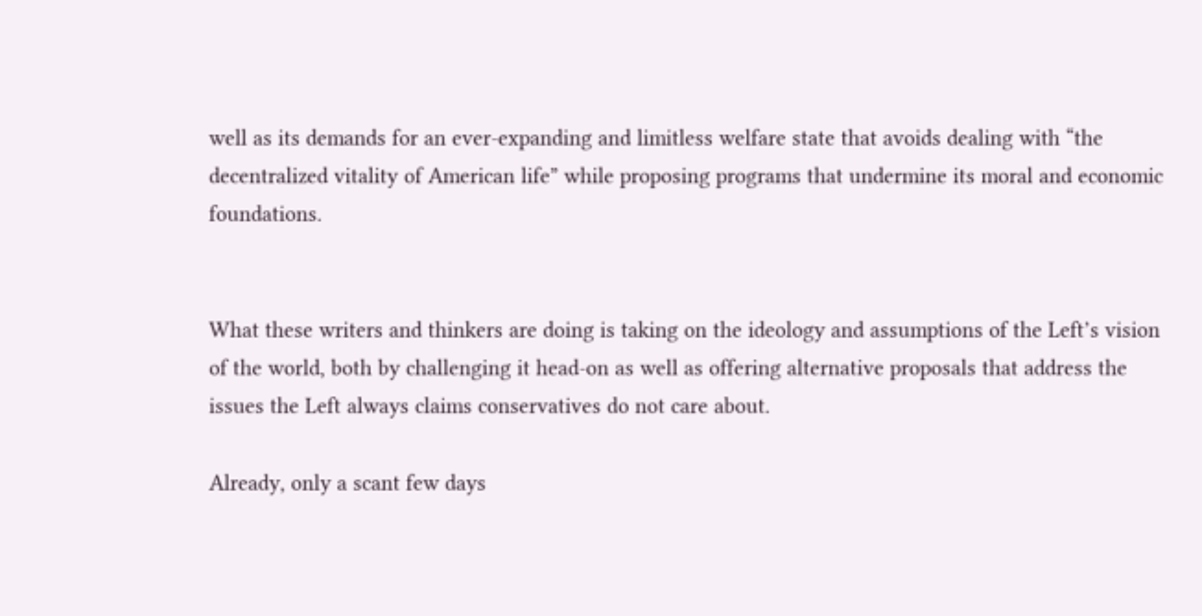well as its demands for an ever-expanding and limitless welfare state that avoids dealing with “the decentralized vitality of American life” while proposing programs that undermine its moral and economic foundations.


What these writers and thinkers are doing is taking on the ideology and assumptions of the Left’s vision of the world, both by challenging it head-on as well as offering alternative proposals that address the issues the Left always claims conservatives do not care about.

Already, only a scant few days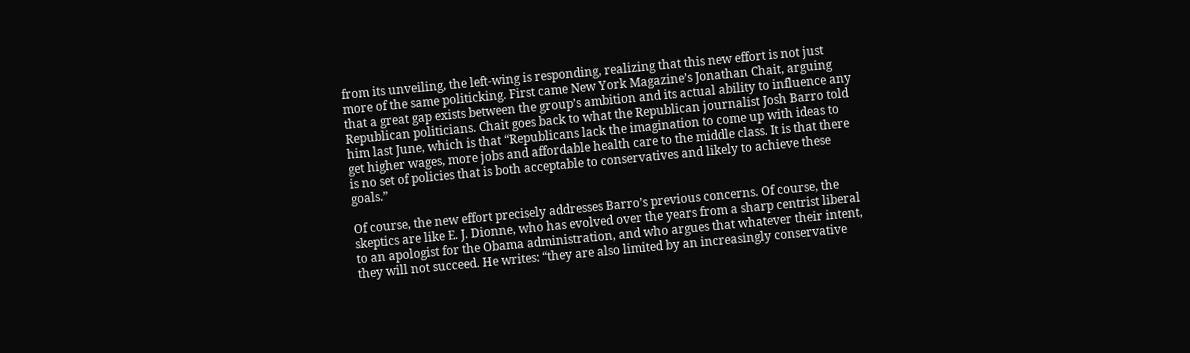from its unveiling, the left-wing is responding, realizing that this new effort is not just more of the same politicking. First came New York Magazine’s Jonathan Chait, arguing that a great gap exists between the group’s ambition and its actual ability to influence any Republican politicians. Chait goes back to what the Republican journalist Josh Barro told him last June, which is that “Republicans lack the imagination to come up with ideas to get higher wages, more jobs and affordable health care to the middle class. It is that there is no set of policies that is both acceptable to conservatives and likely to achieve these goals.”

Of course, the new effort precisely addresses Barro’s previous concerns. Of course, the skeptics are like E. J. Dionne, who has evolved over the years from a sharp centrist liberal to an apologist for the Obama administration, and who argues that whatever their intent, they will not succeed. He writes: “they are also limited by an increasingly conservative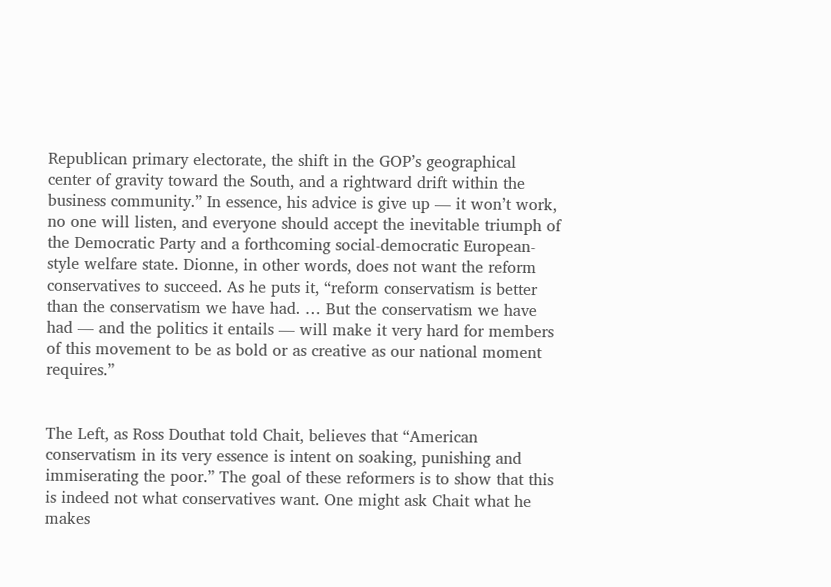Republican primary electorate, the shift in the GOP’s geographical center of gravity toward the South, and a rightward drift within the business community.” In essence, his advice is give up — it won’t work, no one will listen, and everyone should accept the inevitable triumph of the Democratic Party and a forthcoming social-democratic European-style welfare state. Dionne, in other words, does not want the reform conservatives to succeed. As he puts it, “reform conservatism is better than the conservatism we have had. … But the conservatism we have had — and the politics it entails — will make it very hard for members of this movement to be as bold or as creative as our national moment requires.”


The Left, as Ross Douthat told Chait, believes that “American conservatism in its very essence is intent on soaking, punishing and immiserating the poor.” The goal of these reformers is to show that this is indeed not what conservatives want. One might ask Chait what he makes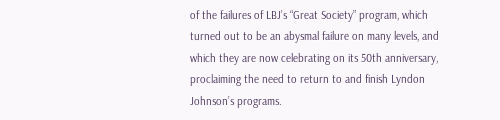of the failures of LBJ’s “Great Society” program, which turned out to be an abysmal failure on many levels, and which they are now celebrating on its 50th anniversary, proclaiming the need to return to and finish Lyndon Johnson’s programs.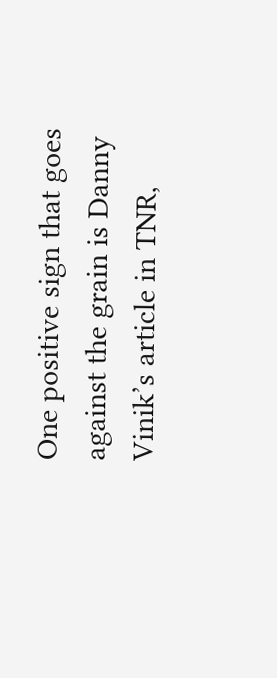One positive sign that goes against the grain is Danny Vinik’s article in TNR,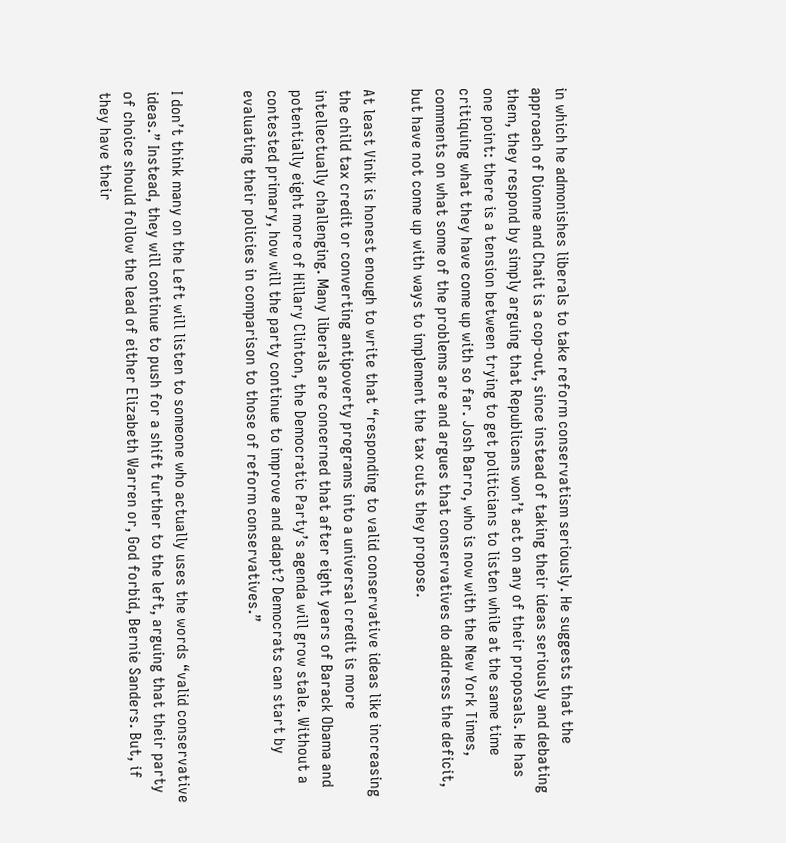in which he admonishes liberals to take reform conservatism seriously. He suggests that the approach of Dionne and Chait is a cop-out, since instead of taking their ideas seriously and debating them, they respond by simply arguing that Republicans won’t act on any of their proposals. He has one point: there is a tension between trying to get politicians to listen while at the same time critiquing what they have come up with so far. Josh Barro, who is now with the New York Times, comments on what some of the problems are and argues that conservatives do address the deficit, but have not come up with ways to implement the tax cuts they propose.

At least Vinik is honest enough to write that “responding to valid conservative ideas like increasing the child tax credit or converting antipoverty programs into a universal credit is more intellectually challenging. Many liberals are concerned that after eight years of Barack Obama and potentially eight more of Hillary Clinton, the Democratic Party’s agenda will grow stale. Without a contested primary, how will the party continue to improve and adapt? Democrats can start by evaluating their policies in comparison to those of reform conservatives.”


I don’t think many on the Left will listen to someone who actually uses the words “valid conservative ideas.” Instead, they will continue to push for a shift further to the left, arguing that their party of choice should follow the lead of either Elizabeth Warren or, God forbid, Bernie Sanders. But, if they have their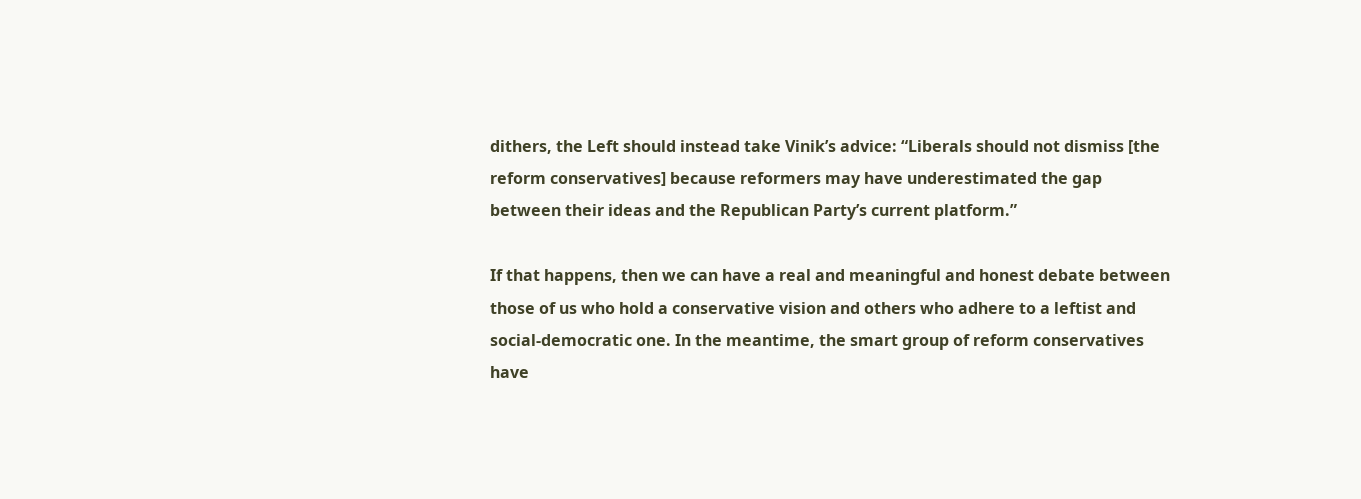dithers, the Left should instead take Vinik’s advice: “Liberals should not dismiss [the reform conservatives] because reformers may have underestimated the gap between their ideas and the Republican Party’s current platform.”

If that happens, then we can have a real and meaningful and honest debate between those of us who hold a conservative vision and others who adhere to a leftist and social-democratic one. In the meantime, the smart group of reform conservatives have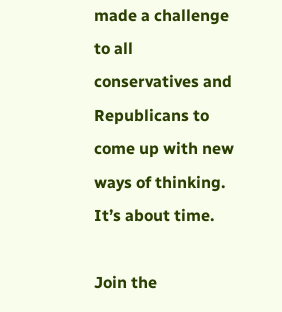made a challenge to all conservatives and Republicans to come up with new ways of thinking. It’s about time.

Join the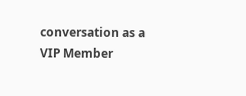conversation as a VIP Member